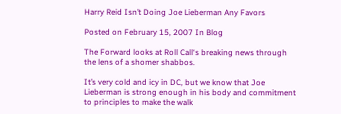Harry Reid Isn’t Doing Joe Lieberman Any Favors

Posted on February 15, 2007 In Blog

The Forward looks at Roll Call‘s breaking news through the lens of a shomer shabbos.

It’s very cold and icy in DC, but we know that Joe Lieberman is strong enough in his body and commitment to principles to make the walk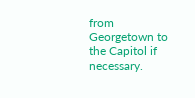from Georgetown to the Capitol if necessary.